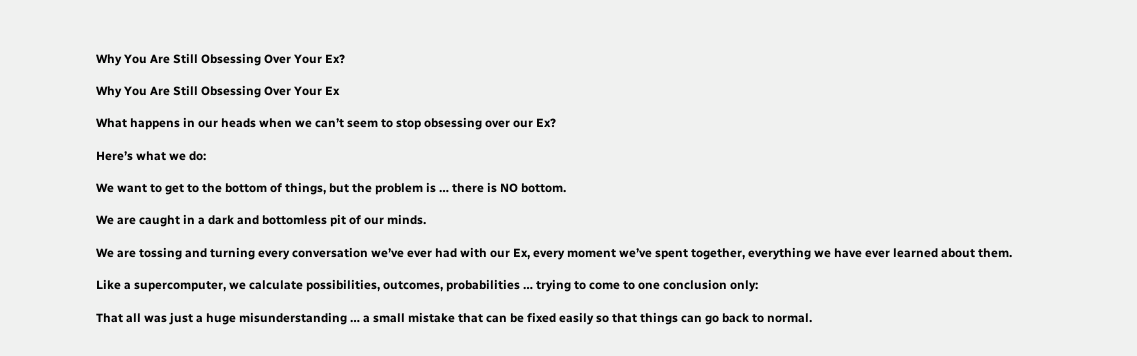Why You Are Still Obsessing Over Your Ex?

Why You Are Still Obsessing Over Your Ex

What happens in our heads when we can’t seem to stop obsessing over our Ex?

Here’s what we do:

We want to get to the bottom of things, but the problem is … there is NO bottom.

We are caught in a dark and bottomless pit of our minds.

We are tossing and turning every conversation we’ve ever had with our Ex, every moment we’ve spent together, everything we have ever learned about them.

Like a supercomputer, we calculate possibilities, outcomes, probabilities … trying to come to one conclusion only:

That all was just a huge misunderstanding … a small mistake that can be fixed easily so that things can go back to normal.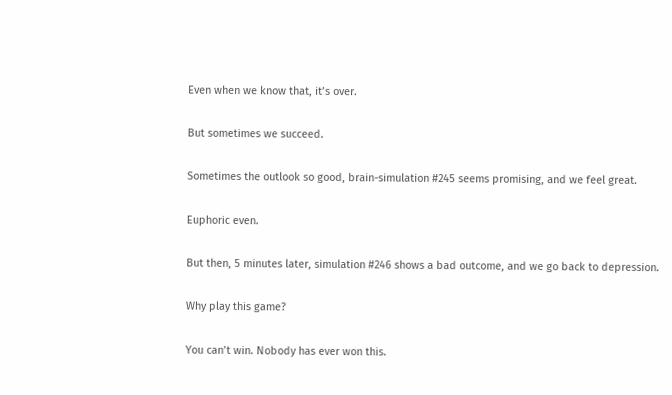Even when we know that, it’s over.

But sometimes we succeed.

Sometimes the outlook so good, brain-simulation #245 seems promising, and we feel great.

Euphoric even.

But then, 5 minutes later, simulation #246 shows a bad outcome, and we go back to depression.

Why play this game?

You can’t win. Nobody has ever won this.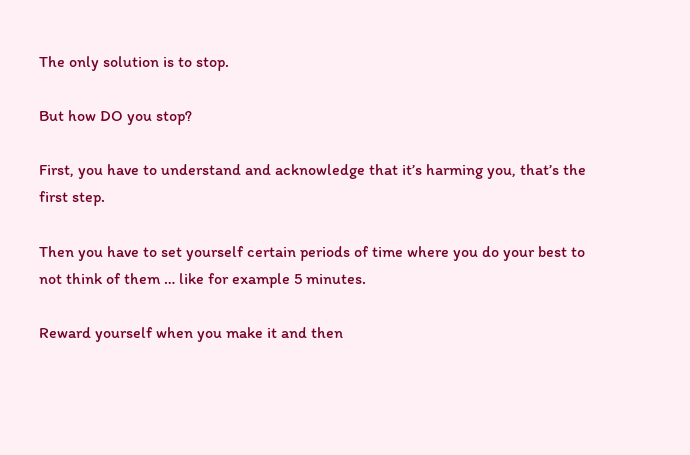The only solution is to stop.

But how DO you stop?

First, you have to understand and acknowledge that it’s harming you, that’s the first step.

Then you have to set yourself certain periods of time where you do your best to not think of them … like for example 5 minutes.

Reward yourself when you make it and then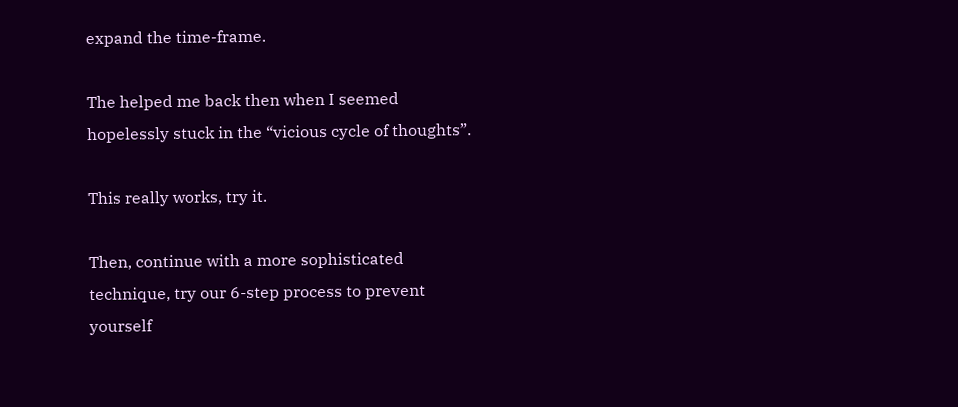expand the time-frame.

The helped me back then when I seemed hopelessly stuck in the “vicious cycle of thoughts”.

This really works, try it.

Then, continue with a more sophisticated technique, try our 6-step process to prevent yourself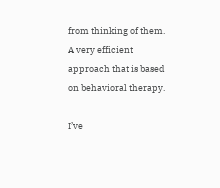from thinking of them. A very efficient approach that is based on behavioral therapy.

I’ve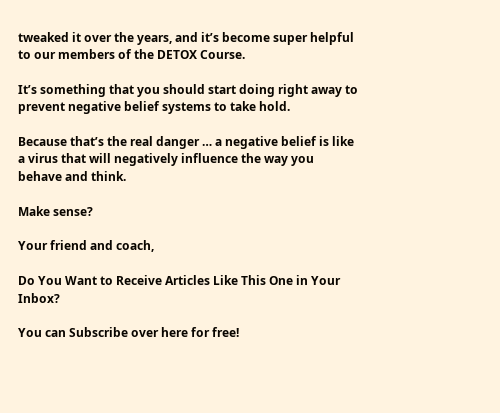tweaked it over the years, and it’s become super helpful to our members of the DETOX Course.

It’s something that you should start doing right away to prevent negative belief systems to take hold.

Because that’s the real danger … a negative belief is like a virus that will negatively influence the way you behave and think.

Make sense?

Your friend and coach,

Do You Want to Receive Articles Like This One in Your Inbox?

You can Subscribe over here for free!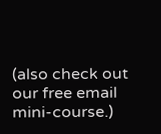(also check out our free email mini-course.)